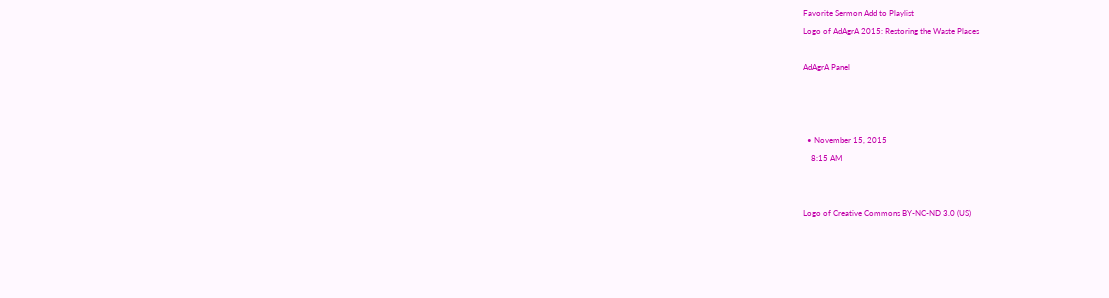Favorite Sermon Add to Playlist
Logo of AdAgrA 2015: Restoring the Waste Places

AdAgrA Panel



  • November 15, 2015
    8:15 AM


Logo of Creative Commons BY-NC-ND 3.0 (US)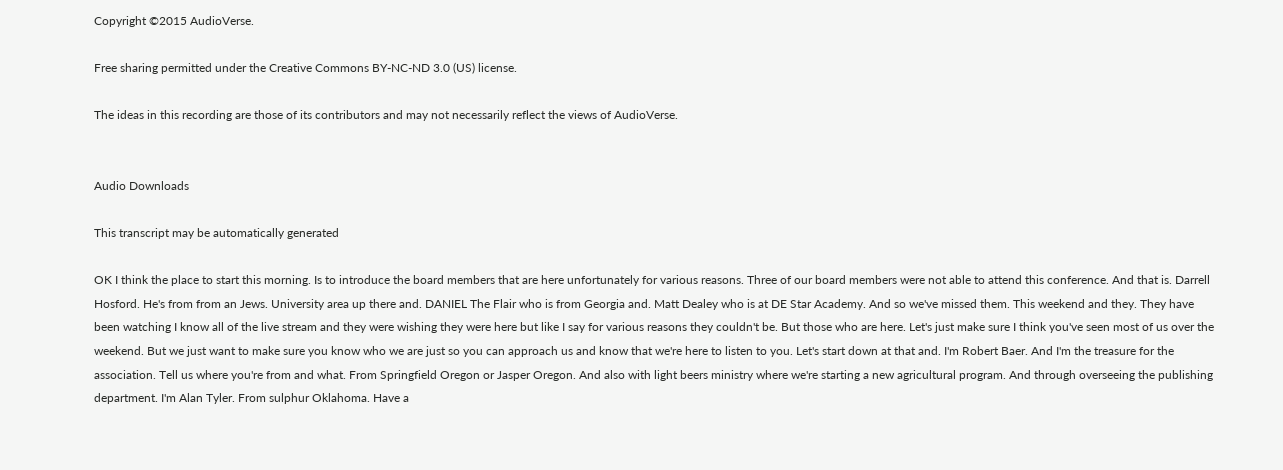Copyright ©2015 AudioVerse.

Free sharing permitted under the Creative Commons BY-NC-ND 3.0 (US) license.

The ideas in this recording are those of its contributors and may not necessarily reflect the views of AudioVerse.


Audio Downloads

This transcript may be automatically generated

OK I think the place to start this morning. Is to introduce the board members that are here unfortunately for various reasons. Three of our board members were not able to attend this conference. And that is. Darrell Hosford. He's from from an Jews. University area up there and. DANIEL The Flair who is from Georgia and. Matt Dealey who is at DE Star Academy. And so we've missed them. This weekend and they. They have been watching I know all of the live stream and they were wishing they were here but like I say for various reasons they couldn't be. But those who are here. Let's just make sure I think you've seen most of us over the weekend. But we just want to make sure you know who we are just so you can approach us and know that we're here to listen to you. Let's start down at that and. I'm Robert Baer. And I'm the treasure for the association. Tell us where you're from and what. From Springfield Oregon or Jasper Oregon. And also with light beers ministry where we're starting a new agricultural program. And through overseeing the publishing department. I'm Alan Tyler. From sulphur Oklahoma. Have a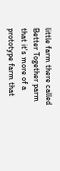little farm there called Better Together parm that it's more of a prototype farm that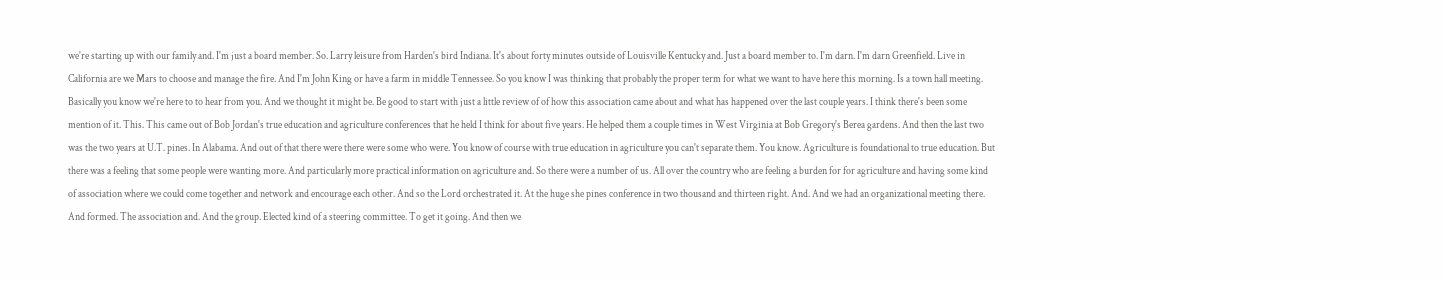we're starting up with our family and. I'm just a board member. So. Larry leisure from Harden's bird Indiana. It's about forty minutes outside of Louisville Kentucky and. Just a board member to. I'm darn. I'm darn Greenfield. Live in California are we Mars to choose and manage the fire. And I'm John King or have a farm in middle Tennessee. So you know I was thinking that probably the proper term for what we want to have here this morning. Is a town hall meeting. Basically you know we're here to to hear from you. And we thought it might be. Be good to start with just a little review of of how this association came about and what has happened over the last couple years. I think there's been some mention of it. This. This came out of Bob Jordan's true education and agriculture conferences that he held I think for about five years. He helped them a couple times in West Virginia at Bob Gregory's Berea gardens. And then the last two was the two years at U.T. pines. In Alabama. And out of that there were there were some who were. You know of course with true education in agriculture you can't separate them. You know. Agriculture is foundational to true education. But there was a feeling that some people were wanting more. And particularly more practical information on agriculture and. So there were a number of us. All over the country who are feeling a burden for for agriculture and having some kind of association where we could come together and network and encourage each other. And so the Lord orchestrated it. At the huge she pines conference in two thousand and thirteen right. And. And we had an organizational meeting there. And formed. The association and. And the group. Elected kind of a steering committee. To get it going. And then we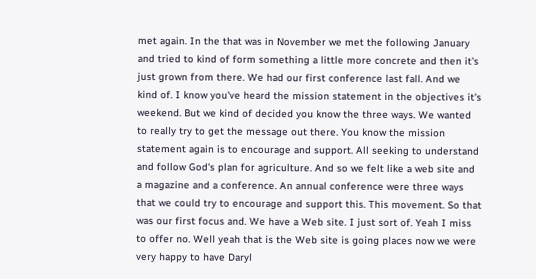met again. In the that was in November we met the following January and tried to kind of form something a little more concrete and then it's just grown from there. We had our first conference last fall. And we kind of. I know you've heard the mission statement in the objectives it's weekend. But we kind of decided you know the three ways. We wanted to really try to get the message out there. You know the mission statement again is to encourage and support. All seeking to understand and follow God's plan for agriculture. And so we felt like a web site and a magazine and a conference. An annual conference were three ways that we could try to encourage and support this. This movement. So that was our first focus and. We have a Web site. I just sort of. Yeah I miss to offer no. Well yeah that is the Web site is going places now we were very happy to have Daryl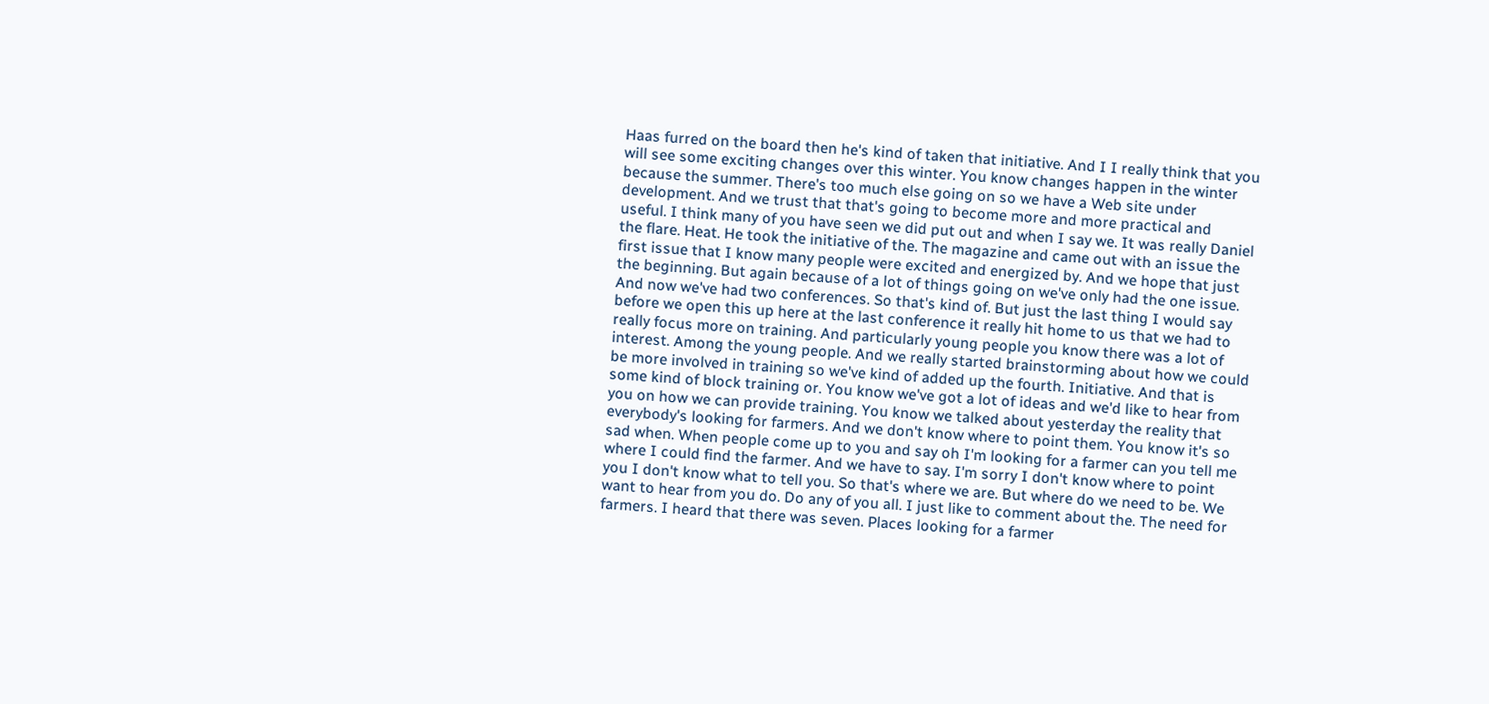Haas furred on the board then he's kind of taken that initiative. And I I really think that you will see some exciting changes over this winter. You know changes happen in the winter because the summer. There's too much else going on so we have a Web site under development. And we trust that that's going to become more and more practical and useful. I think many of you have seen we did put out and when I say we. It was really Daniel the flare. Heat. He took the initiative of the. The magazine and came out with an issue the first issue that I know many people were excited and energized by. And we hope that just the beginning. But again because of a lot of things going on we've only had the one issue. And now we've had two conferences. So that's kind of. But just the last thing I would say before we open this up here at the last conference it really hit home to us that we had to really focus more on training. And particularly young people you know there was a lot of interest. Among the young people. And we really started brainstorming about how we could be more involved in training so we've kind of added up the fourth. Initiative. And that is some kind of block training or. You know we've got a lot of ideas and we'd like to hear from you on how we can provide training. You know we talked about yesterday the reality that everybody's looking for farmers. And we don't know where to point them. You know it's so sad when. When people come up to you and say oh I'm looking for a farmer can you tell me where I could find the farmer. And we have to say. I'm sorry I don't know where to point you I don't know what to tell you. So that's where we are. But where do we need to be. We want to hear from you do. Do any of you all. I just like to comment about the. The need for farmers. I heard that there was seven. Places looking for a farmer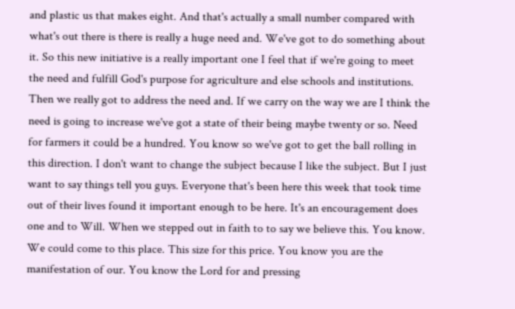and plastic us that makes eight. And that's actually a small number compared with what's out there is there is really a huge need and. We've got to do something about it. So this new initiative is a really important one I feel that if we're going to meet the need and fulfill God's purpose for agriculture and else schools and institutions. Then we really got to address the need and. If we carry on the way we are I think the need is going to increase we've got a state of their being maybe twenty or so. Need for farmers it could be a hundred. You know so we've got to get the ball rolling in this direction. I don't want to change the subject because I like the subject. But I just want to say things tell you guys. Everyone that's been here this week that took time out of their lives found it important enough to be here. It's an encouragement does one and to Will. When we stepped out in faith to to say we believe this. You know. We could come to this place. This size for this price. You know you are the manifestation of our. You know the Lord for and pressing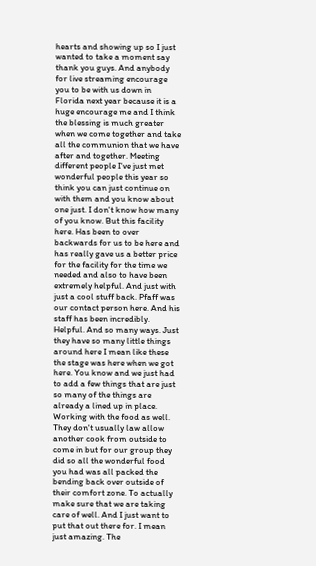hearts and showing up so I just wanted to take a moment say thank you guys. And anybody for live streaming encourage you to be with us down in Florida next year because it is a huge encourage me and I think the blessing is much greater when we come together and take all the communion that we have after and together. Meeting different people I've just met wonderful people this year so think you can just continue on with them and you know about one just. I don't know how many of you know. But this facility here. Has been to over backwards for us to be here and has really gave us a better price for the facility for the time we needed and also to have been extremely helpful. And just with just a cool stuff back. Pfaff was our contact person here. And his staff has been incredibly. Helpful. And so many ways. Just they have so many little things around here I mean like these the stage was here when we got here. You know and we just had to add a few things that are just so many of the things are already a lined up in place. Working with the food as well. They don't usually law allow another cook from outside to come in but for our group they did so all the wonderful food you had was all packed the bending back over outside of their comfort zone. To actually make sure that we are taking care of well. And I just want to put that out there for. I mean just amazing. The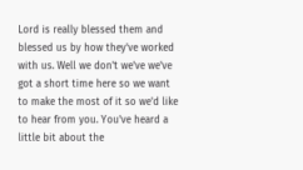Lord is really blessed them and blessed us by how they've worked with us. Well we don't we've we've got a short time here so we want to make the most of it so we'd like to hear from you. You've heard a little bit about the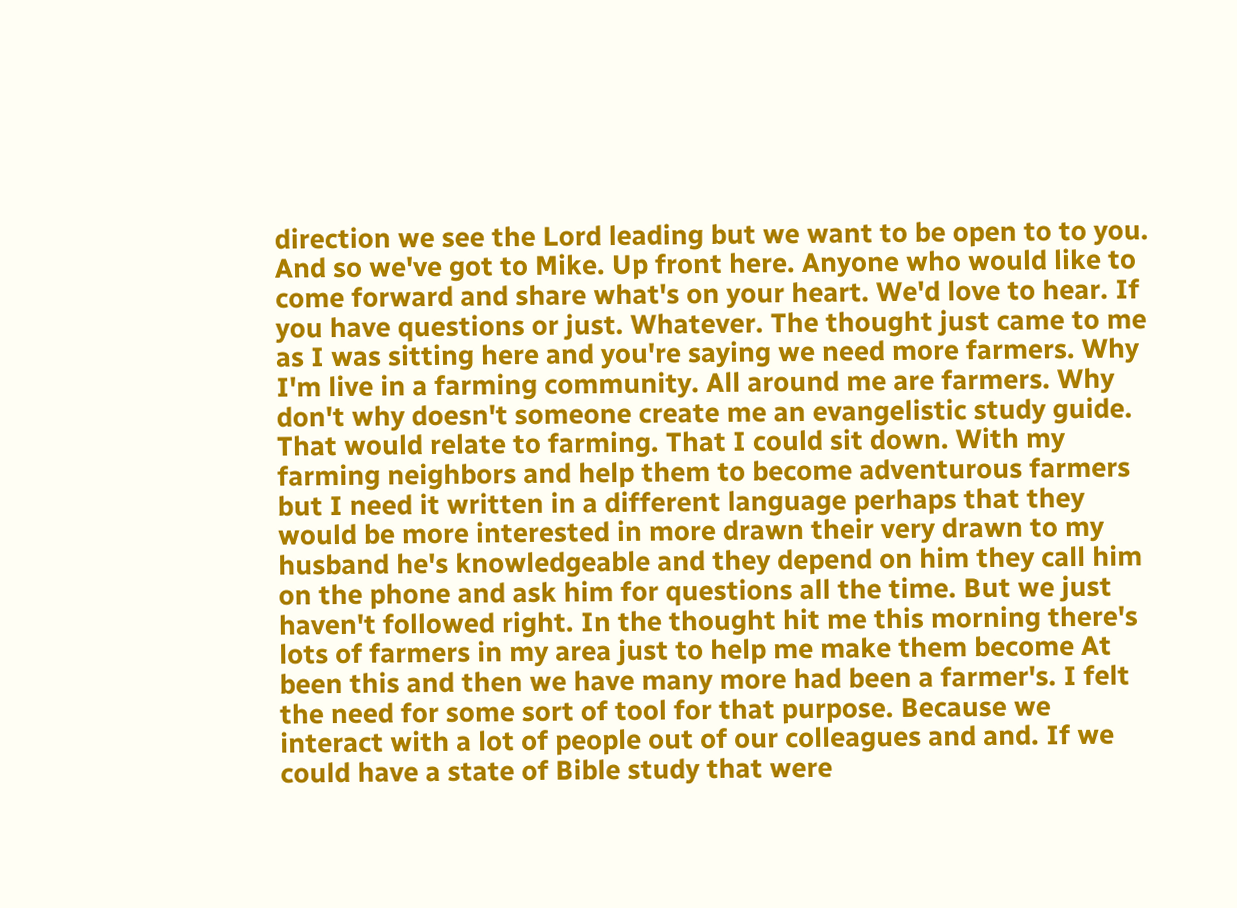direction we see the Lord leading but we want to be open to to you. And so we've got to Mike. Up front here. Anyone who would like to come forward and share what's on your heart. We'd love to hear. If you have questions or just. Whatever. The thought just came to me as I was sitting here and you're saying we need more farmers. Why I'm live in a farming community. All around me are farmers. Why don't why doesn't someone create me an evangelistic study guide. That would relate to farming. That I could sit down. With my farming neighbors and help them to become adventurous farmers but I need it written in a different language perhaps that they would be more interested in more drawn their very drawn to my husband he's knowledgeable and they depend on him they call him on the phone and ask him for questions all the time. But we just haven't followed right. In the thought hit me this morning there's lots of farmers in my area just to help me make them become At been this and then we have many more had been a farmer's. I felt the need for some sort of tool for that purpose. Because we interact with a lot of people out of our colleagues and and. If we could have a state of Bible study that were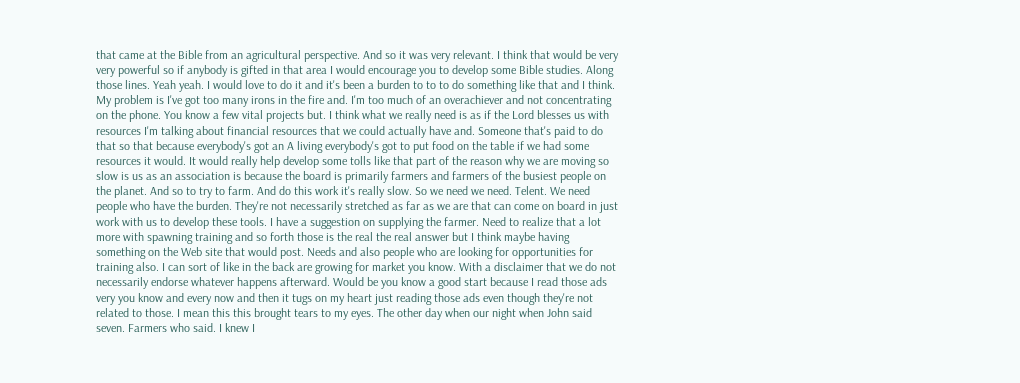that came at the Bible from an agricultural perspective. And so it was very relevant. I think that would be very very powerful so if anybody is gifted in that area I would encourage you to develop some Bible studies. Along those lines. Yeah yeah. I would love to do it and it's been a burden to to to do something like that and I think. My problem is I've got too many irons in the fire and. I'm too much of an overachiever and not concentrating on the phone. You know a few vital projects but. I think what we really need is as if the Lord blesses us with resources I'm talking about financial resources that we could actually have and. Someone that's paid to do that so that because everybody's got an A living everybody's got to put food on the table if we had some resources it would. It would really help develop some tolls like that part of the reason why we are moving so slow is us as an association is because the board is primarily farmers and farmers of the busiest people on the planet. And so to try to farm. And do this work it's really slow. So we need we need. Telent. We need people who have the burden. They're not necessarily stretched as far as we are that can come on board in just work with us to develop these tools. I have a suggestion on supplying the farmer. Need to realize that a lot more with spawning training and so forth those is the real the real answer but I think maybe having something on the Web site that would post. Needs and also people who are looking for opportunities for training also. I can sort of like in the back are growing for market you know. With a disclaimer that we do not necessarily endorse whatever happens afterward. Would be you know a good start because I read those ads very you know and every now and then it tugs on my heart just reading those ads even though they're not related to those. I mean this this brought tears to my eyes. The other day when our night when John said seven. Farmers who said. I knew I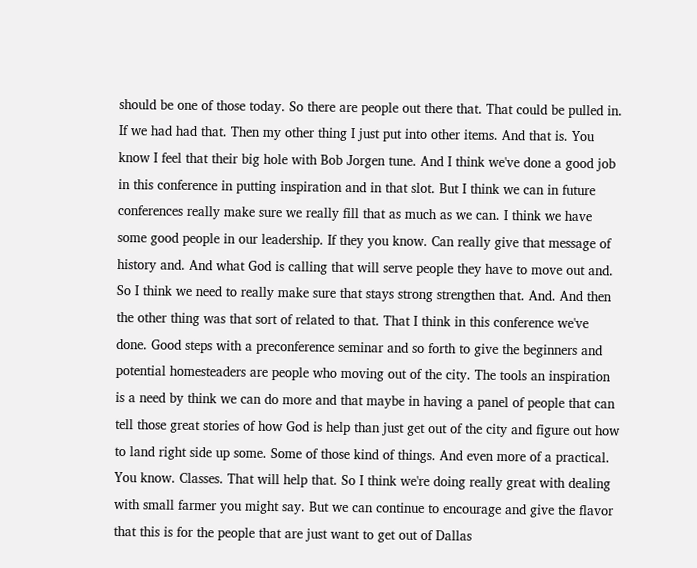should be one of those today. So there are people out there that. That could be pulled in. If we had had that. Then my other thing I just put into other items. And that is. You know I feel that their big hole with Bob Jorgen tune. And I think we've done a good job in this conference in putting inspiration and in that slot. But I think we can in future conferences really make sure we really fill that as much as we can. I think we have some good people in our leadership. If they you know. Can really give that message of history and. And what God is calling that will serve people they have to move out and. So I think we need to really make sure that stays strong strengthen that. And. And then the other thing was that sort of related to that. That I think in this conference we've done. Good steps with a preconference seminar and so forth to give the beginners and potential homesteaders are people who moving out of the city. The tools an inspiration is a need by think we can do more and that maybe in having a panel of people that can tell those great stories of how God is help than just get out of the city and figure out how to land right side up some. Some of those kind of things. And even more of a practical. You know. Classes. That will help that. So I think we're doing really great with dealing with small farmer you might say. But we can continue to encourage and give the flavor that this is for the people that are just want to get out of Dallas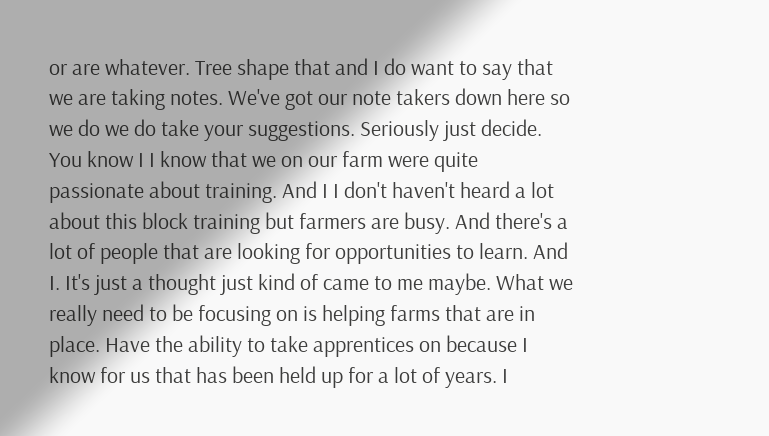or are whatever. Tree shape that and I do want to say that we are taking notes. We've got our note takers down here so we do we do take your suggestions. Seriously just decide. You know I I know that we on our farm were quite passionate about training. And I I don't haven't heard a lot about this block training but farmers are busy. And there's a lot of people that are looking for opportunities to learn. And I. It's just a thought just kind of came to me maybe. What we really need to be focusing on is helping farms that are in place. Have the ability to take apprentices on because I know for us that has been held up for a lot of years. I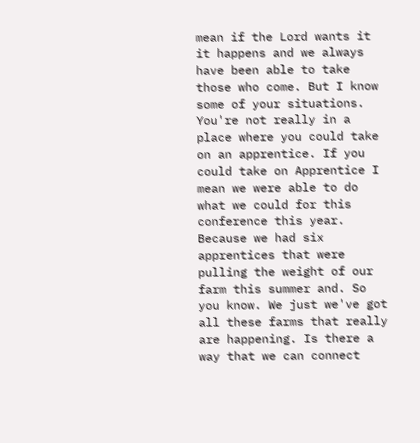mean if the Lord wants it it happens and we always have been able to take those who come. But I know some of your situations. You're not really in a place where you could take on an apprentice. If you could take on Apprentice I mean we were able to do what we could for this conference this year. Because we had six apprentices that were pulling the weight of our farm this summer and. So you know. We just we've got all these farms that really are happening. Is there a way that we can connect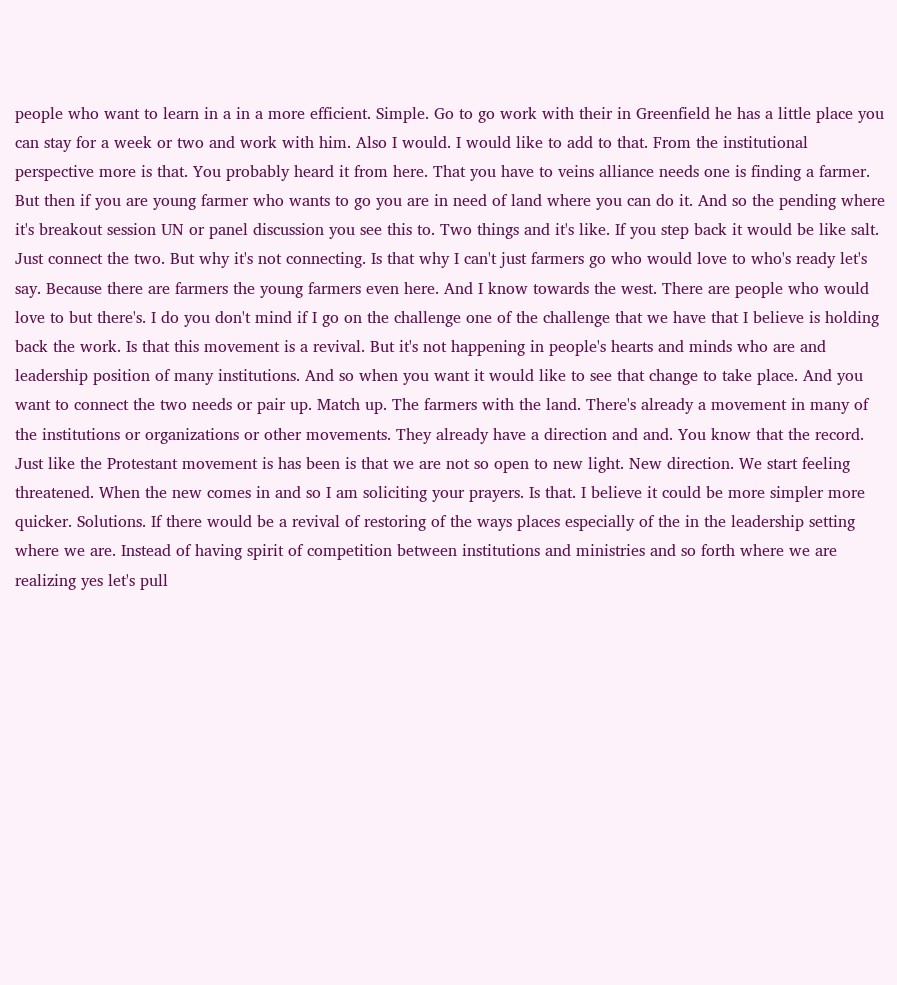people who want to learn in a in a more efficient. Simple. Go to go work with their in Greenfield he has a little place you can stay for a week or two and work with him. Also I would. I would like to add to that. From the institutional perspective more is that. You probably heard it from here. That you have to veins alliance needs one is finding a farmer. But then if you are young farmer who wants to go you are in need of land where you can do it. And so the pending where it's breakout session UN or panel discussion you see this to. Two things and it's like. If you step back it would be like salt. Just connect the two. But why it's not connecting. Is that why I can't just farmers go who would love to who's ready let's say. Because there are farmers the young farmers even here. And I know towards the west. There are people who would love to but there's. I do you don't mind if I go on the challenge one of the challenge that we have that I believe is holding back the work. Is that this movement is a revival. But it's not happening in people's hearts and minds who are and leadership position of many institutions. And so when you want it would like to see that change to take place. And you want to connect the two needs or pair up. Match up. The farmers with the land. There's already a movement in many of the institutions or organizations or other movements. They already have a direction and and. You know that the record. Just like the Protestant movement is has been is that we are not so open to new light. New direction. We start feeling threatened. When the new comes in and so I am soliciting your prayers. Is that. I believe it could be more simpler more quicker. Solutions. If there would be a revival of restoring of the ways places especially of the in the leadership setting where we are. Instead of having spirit of competition between institutions and ministries and so forth where we are realizing yes let's pull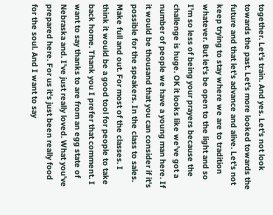together. Let's train. And yes. Let's not look towards the past. Let's more looked towards the future and that let's advance and alive. Let's not keep trying to stay where we are to tradition whatever. But let's be open to the light and so I'm so less of being your prayers because the challenge is huge. OK it looks like we've got a number of people we have a young man here. If it would be thousand that you can consider if it's possible for the speakers. In the class to sales. Make full and out. For most of the classes. I think it would be a good tool for people to take back home. Thank you I prefer that comment. I want to say thanks to are from an egg state of Nebraska and. I've just really loved. What you've prepared here. For us it's just been really food for the soul. And I want to say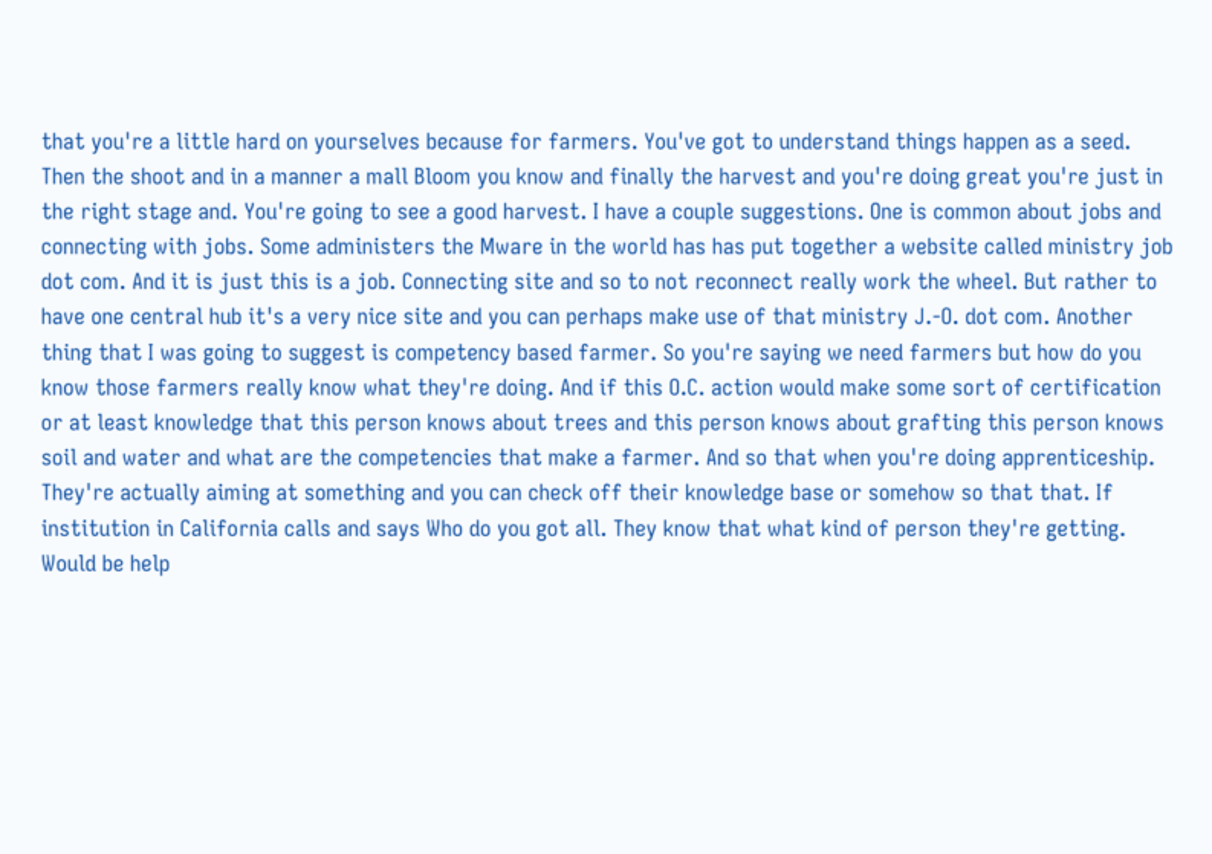that you're a little hard on yourselves because for farmers. You've got to understand things happen as a seed. Then the shoot and in a manner a mall Bloom you know and finally the harvest and you're doing great you're just in the right stage and. You're going to see a good harvest. I have a couple suggestions. One is common about jobs and connecting with jobs. Some administers the Mware in the world has has put together a website called ministry job dot com. And it is just this is a job. Connecting site and so to not reconnect really work the wheel. But rather to have one central hub it's a very nice site and you can perhaps make use of that ministry J.-O. dot com. Another thing that I was going to suggest is competency based farmer. So you're saying we need farmers but how do you know those farmers really know what they're doing. And if this O.C. action would make some sort of certification or at least knowledge that this person knows about trees and this person knows about grafting this person knows soil and water and what are the competencies that make a farmer. And so that when you're doing apprenticeship. They're actually aiming at something and you can check off their knowledge base or somehow so that that. If institution in California calls and says Who do you got all. They know that what kind of person they're getting. Would be help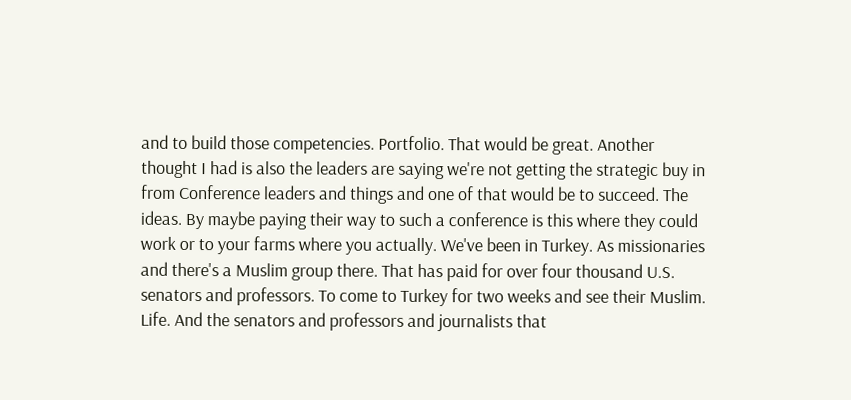and to build those competencies. Portfolio. That would be great. Another thought I had is also the leaders are saying we're not getting the strategic buy in from Conference leaders and things and one of that would be to succeed. The ideas. By maybe paying their way to such a conference is this where they could work or to your farms where you actually. We've been in Turkey. As missionaries and there's a Muslim group there. That has paid for over four thousand U.S. senators and professors. To come to Turkey for two weeks and see their Muslim. Life. And the senators and professors and journalists that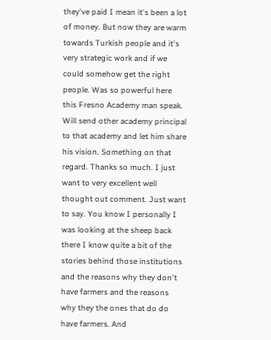they've paid I mean it's been a lot of money. But now they are warm towards Turkish people and it's very strategic work and if we could somehow get the right people. Was so powerful here this Fresno Academy man speak. Will send other academy principal to that academy and let him share his vision. Something on that regard. Thanks so much. I just want to very excellent well thought out comment. Just want to say. You know I personally I was looking at the sheep back there I know quite a bit of the stories behind those institutions and the reasons why they don't have farmers and the reasons why they the ones that do do have farmers. And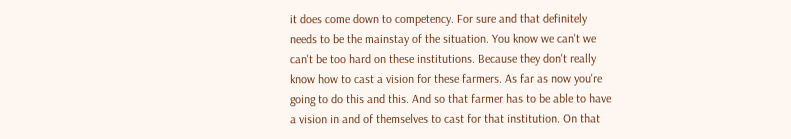it does come down to competency. For sure and that definitely needs to be the mainstay of the situation. You know we can't we can't be too hard on these institutions. Because they don't really know how to cast a vision for these farmers. As far as now you're going to do this and this. And so that farmer has to be able to have a vision in and of themselves to cast for that institution. On that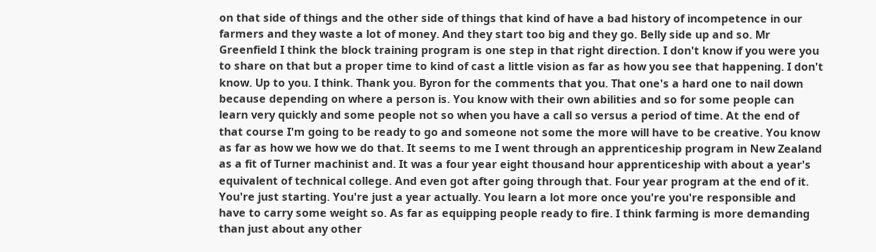on that side of things and the other side of things that kind of have a bad history of incompetence in our farmers and they waste a lot of money. And they start too big and they go. Belly side up and so. Mr Greenfield I think the block training program is one step in that right direction. I don't know if you were you to share on that but a proper time to kind of cast a little vision as far as how you see that happening. I don't know. Up to you. I think. Thank you. Byron for the comments that you. That one's a hard one to nail down because depending on where a person is. You know with their own abilities and so for some people can learn very quickly and some people not so when you have a call so versus a period of time. At the end of that course I'm going to be ready to go and someone not some the more will have to be creative. You know as far as how we how we do that. It seems to me I went through an apprenticeship program in New Zealand as a fit of Turner machinist and. It was a four year eight thousand hour apprenticeship with about a year's equivalent of technical college. And even got after going through that. Four year program at the end of it. You're just starting. You're just a year actually. You learn a lot more once you're you're responsible and have to carry some weight so. As far as equipping people ready to fire. I think farming is more demanding than just about any other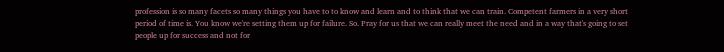profession is so many facets so many things you have to to know and learn and to think that we can train. Competent farmers in a very short period of time is. You know we're setting them up for failure. So. Pray for us that we can really meet the need and in a way that's going to set people up for success and not for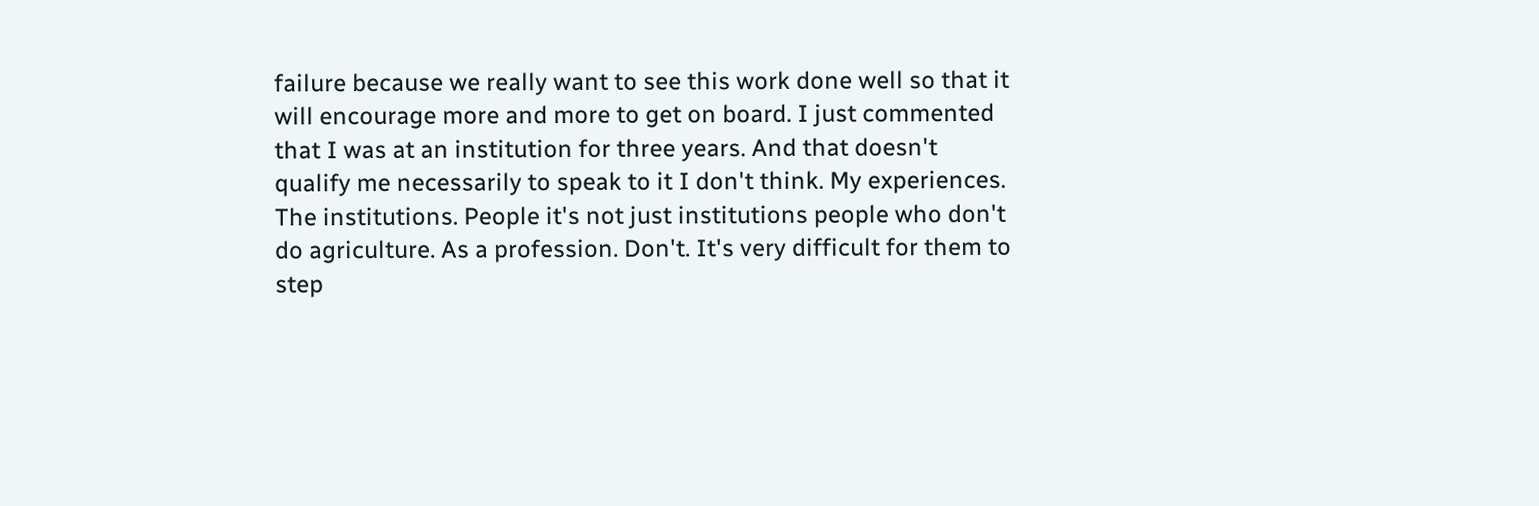failure because we really want to see this work done well so that it will encourage more and more to get on board. I just commented that I was at an institution for three years. And that doesn't qualify me necessarily to speak to it I don't think. My experiences. The institutions. People it's not just institutions people who don't do agriculture. As a profession. Don't. It's very difficult for them to step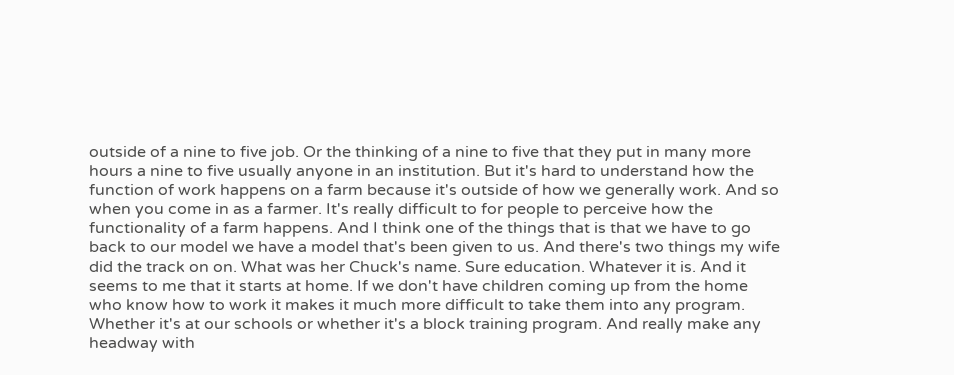outside of a nine to five job. Or the thinking of a nine to five that they put in many more hours a nine to five usually anyone in an institution. But it's hard to understand how the function of work happens on a farm because it's outside of how we generally work. And so when you come in as a farmer. It's really difficult to for people to perceive how the functionality of a farm happens. And I think one of the things that is that we have to go back to our model we have a model that's been given to us. And there's two things my wife did the track on on. What was her Chuck's name. Sure education. Whatever it is. And it seems to me that it starts at home. If we don't have children coming up from the home who know how to work it makes it much more difficult to take them into any program. Whether it's at our schools or whether it's a block training program. And really make any headway with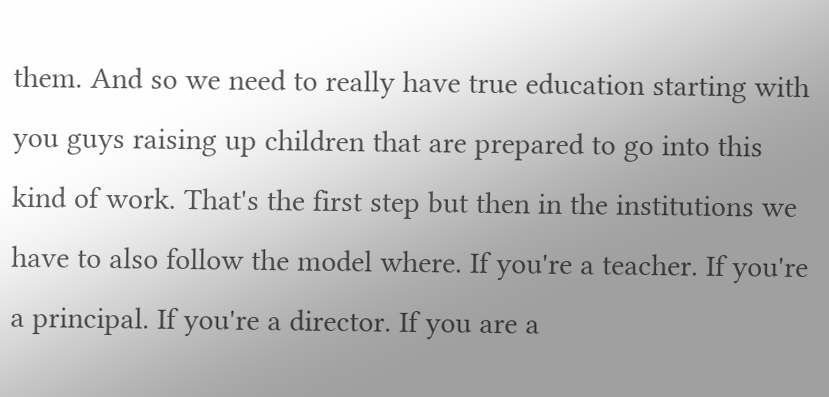them. And so we need to really have true education starting with you guys raising up children that are prepared to go into this kind of work. That's the first step but then in the institutions we have to also follow the model where. If you're a teacher. If you're a principal. If you're a director. If you are a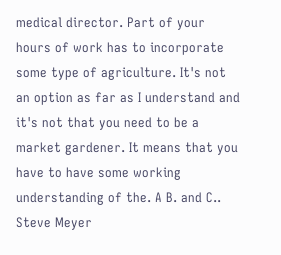medical director. Part of your hours of work has to incorporate some type of agriculture. It's not an option as far as I understand and it's not that you need to be a market gardener. It means that you have to have some working understanding of the. A B. and C.. Steve Meyer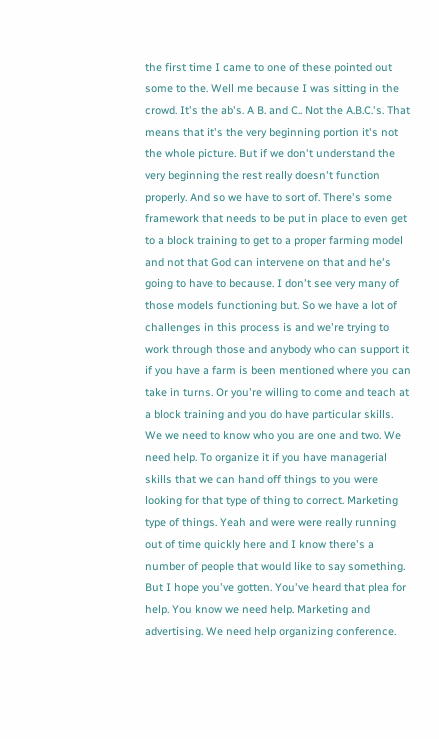the first time I came to one of these pointed out some to the. Well me because I was sitting in the crowd. It's the ab's. A B. and C.. Not the A.B.C.'s. That means that it's the very beginning portion it's not the whole picture. But if we don't understand the very beginning the rest really doesn't function properly. And so we have to sort of. There's some framework that needs to be put in place to even get to a block training to get to a proper farming model and not that God can intervene on that and he's going to have to because. I don't see very many of those models functioning but. So we have a lot of challenges in this process is and we're trying to work through those and anybody who can support it if you have a farm is been mentioned where you can take in turns. Or you're willing to come and teach at a block training and you do have particular skills. We we need to know who you are one and two. We need help. To organize it if you have managerial skills that we can hand off things to you were looking for that type of thing to correct. Marketing type of things. Yeah and were were really running out of time quickly here and I know there's a number of people that would like to say something. But I hope you've gotten. You've heard that plea for help. You know we need help. Marketing and advertising. We need help organizing conference.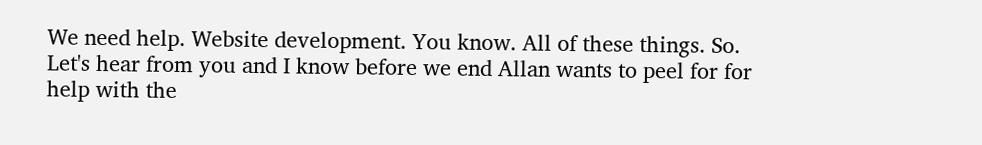We need help. Website development. You know. All of these things. So. Let's hear from you and I know before we end Allan wants to peel for for help with the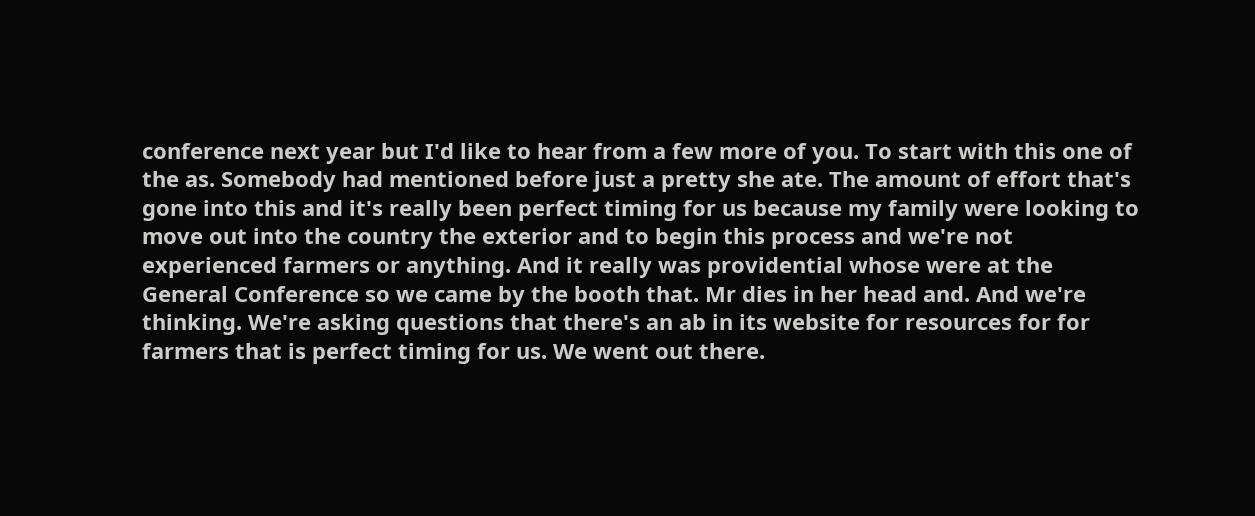conference next year but I'd like to hear from a few more of you. To start with this one of the as. Somebody had mentioned before just a pretty she ate. The amount of effort that's gone into this and it's really been perfect timing for us because my family were looking to move out into the country the exterior and to begin this process and we're not experienced farmers or anything. And it really was providential whose were at the General Conference so we came by the booth that. Mr dies in her head and. And we're thinking. We're asking questions that there's an ab in its website for resources for for farmers that is perfect timing for us. We went out there.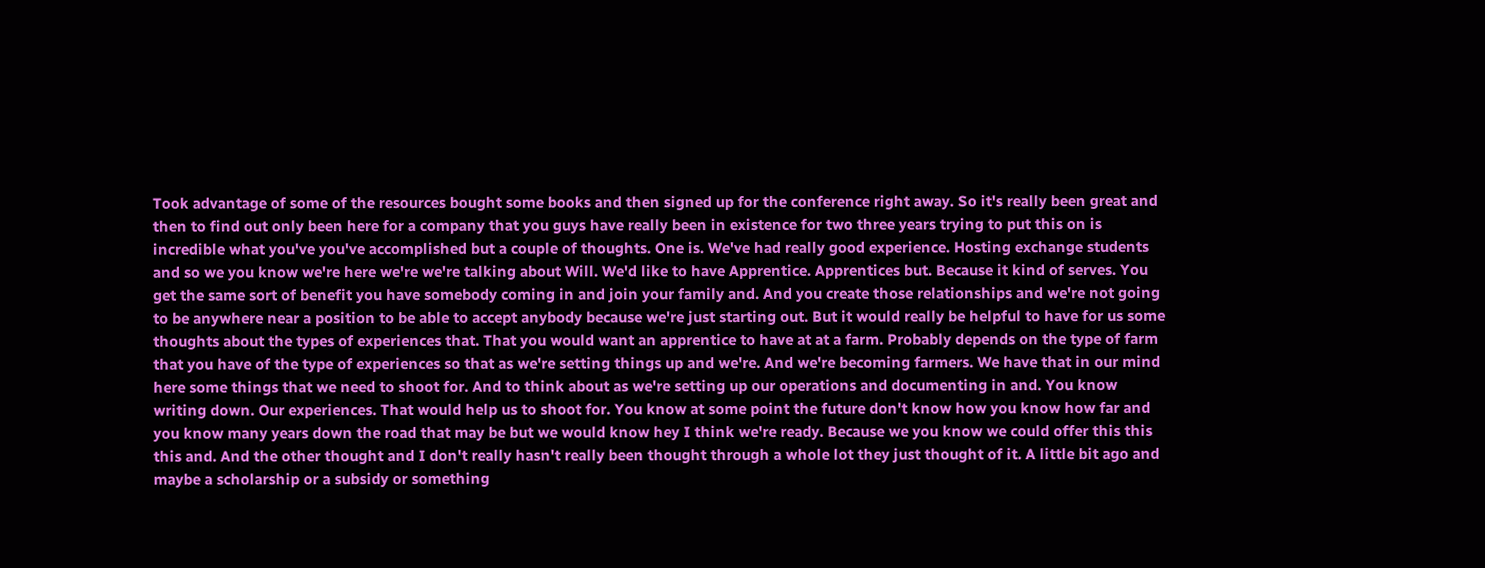Took advantage of some of the resources bought some books and then signed up for the conference right away. So it's really been great and then to find out only been here for a company that you guys have really been in existence for two three years trying to put this on is incredible what you've you've accomplished but a couple of thoughts. One is. We've had really good experience. Hosting exchange students and so we you know we're here we're we're talking about Will. We'd like to have Apprentice. Apprentices but. Because it kind of serves. You get the same sort of benefit you have somebody coming in and join your family and. And you create those relationships and we're not going to be anywhere near a position to be able to accept anybody because we're just starting out. But it would really be helpful to have for us some thoughts about the types of experiences that. That you would want an apprentice to have at at a farm. Probably depends on the type of farm that you have of the type of experiences so that as we're setting things up and we're. And we're becoming farmers. We have that in our mind here some things that we need to shoot for. And to think about as we're setting up our operations and documenting in and. You know writing down. Our experiences. That would help us to shoot for. You know at some point the future don't know how you know how far and you know many years down the road that may be but we would know hey I think we're ready. Because we you know we could offer this this this and. And the other thought and I don't really hasn't really been thought through a whole lot they just thought of it. A little bit ago and maybe a scholarship or a subsidy or something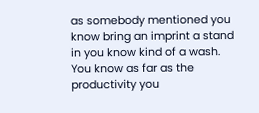as somebody mentioned you know bring an imprint a stand in you know kind of a wash. You know as far as the productivity you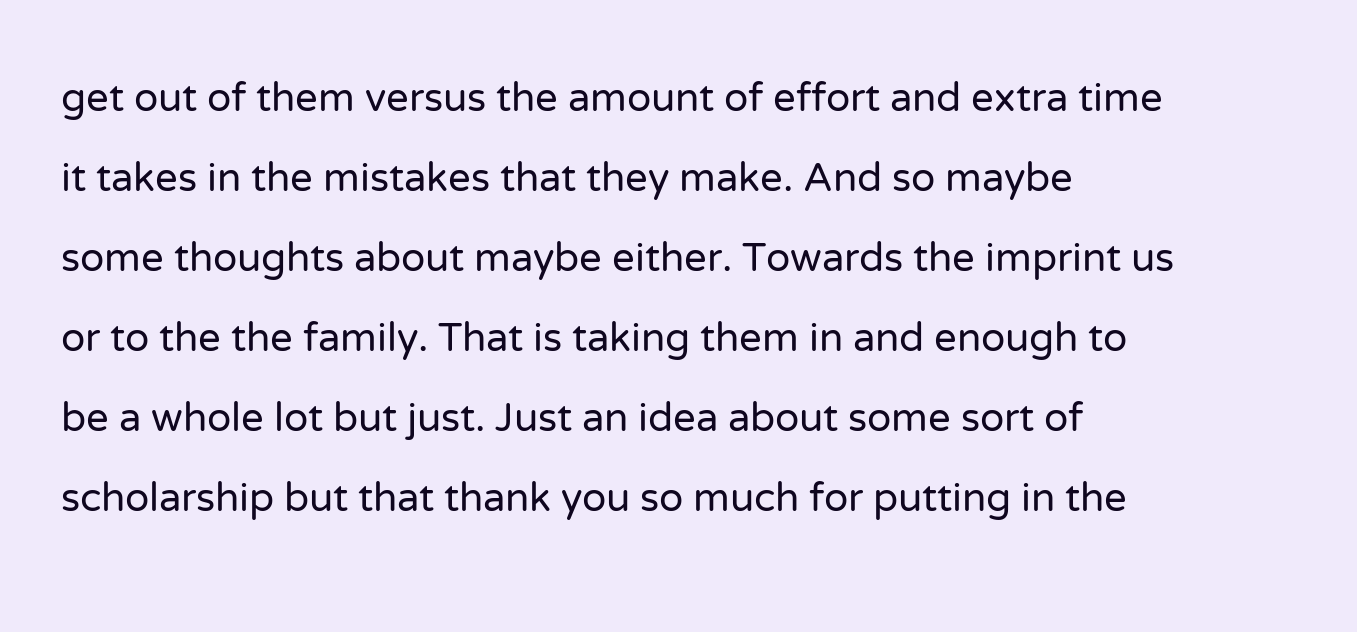get out of them versus the amount of effort and extra time it takes in the mistakes that they make. And so maybe some thoughts about maybe either. Towards the imprint us or to the the family. That is taking them in and enough to be a whole lot but just. Just an idea about some sort of scholarship but that thank you so much for putting in the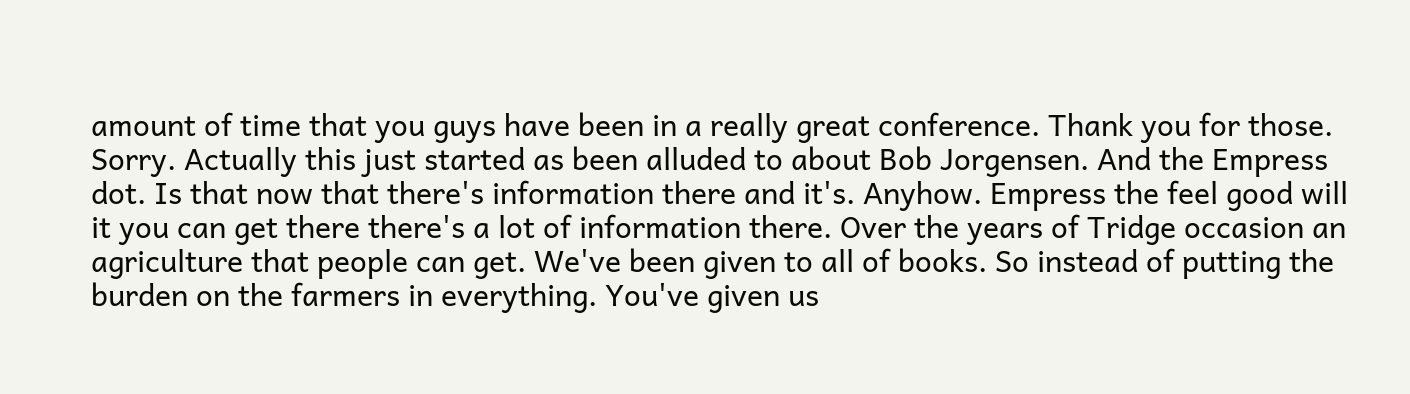amount of time that you guys have been in a really great conference. Thank you for those. Sorry. Actually this just started as been alluded to about Bob Jorgensen. And the Empress dot. Is that now that there's information there and it's. Anyhow. Empress the feel good will it you can get there there's a lot of information there. Over the years of Tridge occasion an agriculture that people can get. We've been given to all of books. So instead of putting the burden on the farmers in everything. You've given us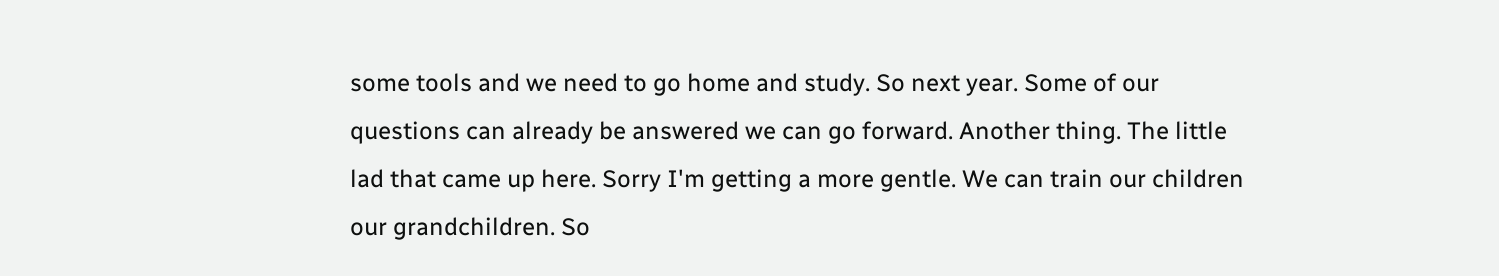some tools and we need to go home and study. So next year. Some of our questions can already be answered we can go forward. Another thing. The little lad that came up here. Sorry I'm getting a more gentle. We can train our children our grandchildren. So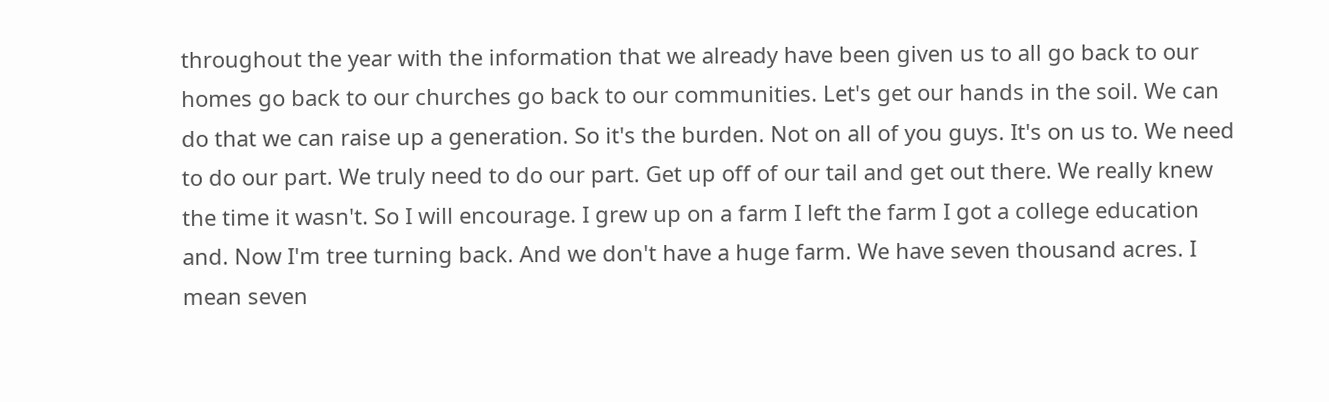throughout the year with the information that we already have been given us to all go back to our homes go back to our churches go back to our communities. Let's get our hands in the soil. We can do that we can raise up a generation. So it's the burden. Not on all of you guys. It's on us to. We need to do our part. We truly need to do our part. Get up off of our tail and get out there. We really knew the time it wasn't. So I will encourage. I grew up on a farm I left the farm I got a college education and. Now I'm tree turning back. And we don't have a huge farm. We have seven thousand acres. I mean seven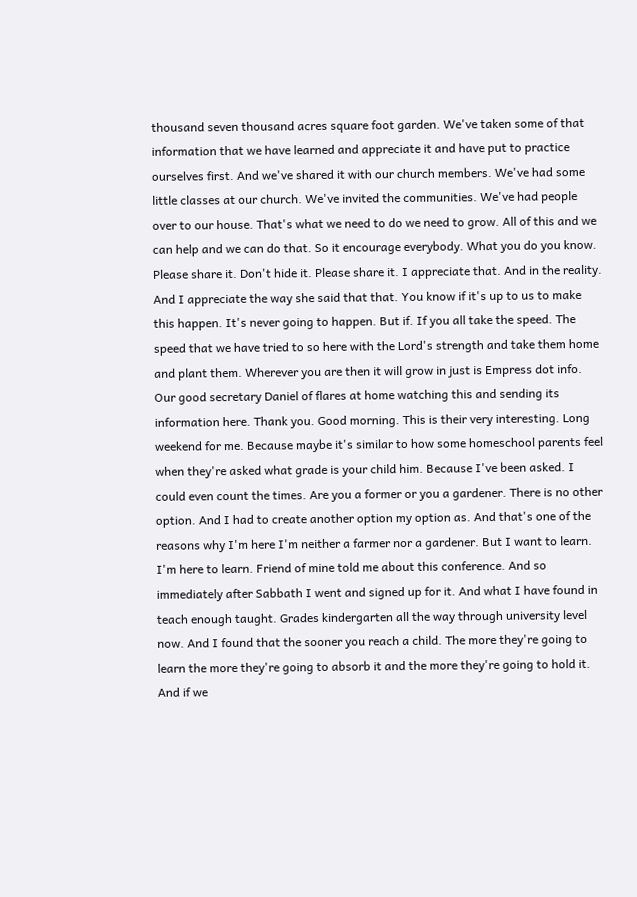thousand seven thousand acres square foot garden. We've taken some of that information that we have learned and appreciate it and have put to practice ourselves first. And we've shared it with our church members. We've had some little classes at our church. We've invited the communities. We've had people over to our house. That's what we need to do we need to grow. All of this and we can help and we can do that. So it encourage everybody. What you do you know. Please share it. Don't hide it. Please share it. I appreciate that. And in the reality. And I appreciate the way she said that that. You know if it's up to us to make this happen. It's never going to happen. But if. If you all take the speed. The speed that we have tried to so here with the Lord's strength and take them home and plant them. Wherever you are then it will grow in just is Empress dot info. Our good secretary Daniel of flares at home watching this and sending its information here. Thank you. Good morning. This is their very interesting. Long weekend for me. Because maybe it's similar to how some homeschool parents feel when they're asked what grade is your child him. Because I've been asked. I could even count the times. Are you a former or you a gardener. There is no other option. And I had to create another option my option as. And that's one of the reasons why I'm here I'm neither a farmer nor a gardener. But I want to learn. I'm here to learn. Friend of mine told me about this conference. And so immediately after Sabbath I went and signed up for it. And what I have found in teach enough taught. Grades kindergarten all the way through university level now. And I found that the sooner you reach a child. The more they're going to learn the more they're going to absorb it and the more they're going to hold it. And if we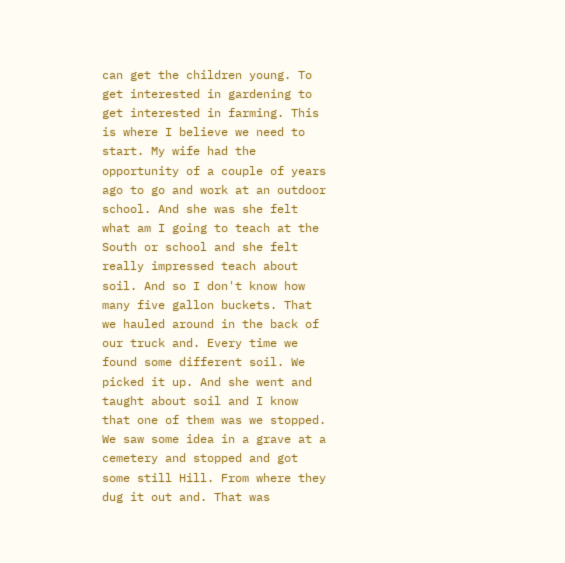can get the children young. To get interested in gardening to get interested in farming. This is where I believe we need to start. My wife had the opportunity of a couple of years ago to go and work at an outdoor school. And she was she felt what am I going to teach at the South or school and she felt really impressed teach about soil. And so I don't know how many five gallon buckets. That we hauled around in the back of our truck and. Every time we found some different soil. We picked it up. And she went and taught about soil and I know that one of them was we stopped. We saw some idea in a grave at a cemetery and stopped and got some still Hill. From where they dug it out and. That was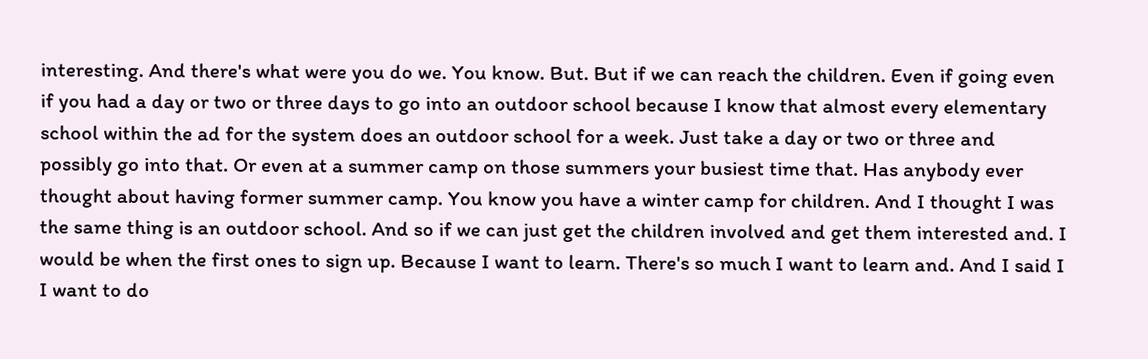interesting. And there's what were you do we. You know. But. But if we can reach the children. Even if going even if you had a day or two or three days to go into an outdoor school because I know that almost every elementary school within the ad for the system does an outdoor school for a week. Just take a day or two or three and possibly go into that. Or even at a summer camp on those summers your busiest time that. Has anybody ever thought about having former summer camp. You know you have a winter camp for children. And I thought I was the same thing is an outdoor school. And so if we can just get the children involved and get them interested and. I would be when the first ones to sign up. Because I want to learn. There's so much I want to learn and. And I said I I want to do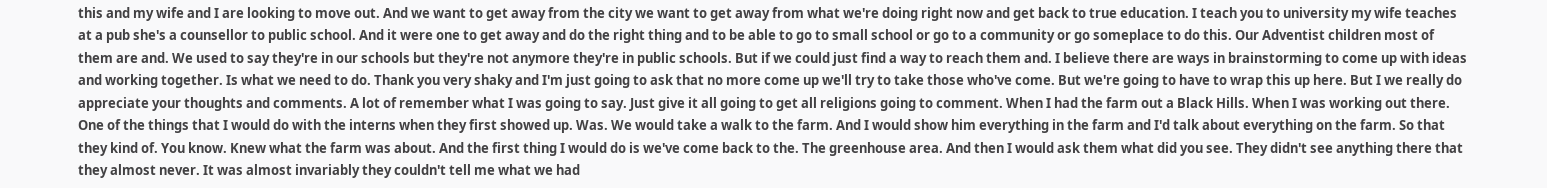this and my wife and I are looking to move out. And we want to get away from the city we want to get away from what we're doing right now and get back to true education. I teach you to university my wife teaches at a pub she's a counsellor to public school. And it were one to get away and do the right thing and to be able to go to small school or go to a community or go someplace to do this. Our Adventist children most of them are and. We used to say they're in our schools but they're not anymore they're in public schools. But if we could just find a way to reach them and. I believe there are ways in brainstorming to come up with ideas and working together. Is what we need to do. Thank you very shaky and I'm just going to ask that no more come up we'll try to take those who've come. But we're going to have to wrap this up here. But I we really do appreciate your thoughts and comments. A lot of remember what I was going to say. Just give it all going to get all religions going to comment. When I had the farm out a Black Hills. When I was working out there. One of the things that I would do with the interns when they first showed up. Was. We would take a walk to the farm. And I would show him everything in the farm and I'd talk about everything on the farm. So that they kind of. You know. Knew what the farm was about. And the first thing I would do is we've come back to the. The greenhouse area. And then I would ask them what did you see. They didn't see anything there that they almost never. It was almost invariably they couldn't tell me what we had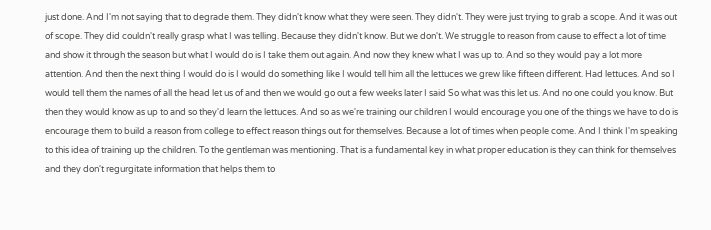just done. And I'm not saying that to degrade them. They didn't know what they were seen. They didn't. They were just trying to grab a scope. And it was out of scope. They did couldn't really grasp what I was telling. Because they didn't know. But we don't. We struggle to reason from cause to effect a lot of time and show it through the season but what I would do is I take them out again. And now they knew what I was up to. And so they would pay a lot more attention. And then the next thing I would do is I would do something like I would tell him all the lettuces we grew like fifteen different. Had lettuces. And so I would tell them the names of all the head let us of and then we would go out a few weeks later I said So what was this let us. And no one could you know. But then they would know as up to and so they'd learn the lettuces. And so as we're training our children I would encourage you one of the things we have to do is encourage them to build a reason from college to effect reason things out for themselves. Because a lot of times when people come. And I think I'm speaking to this idea of training up the children. To the gentleman was mentioning. That is a fundamental key in what proper education is they can think for themselves and they don't regurgitate information that helps them to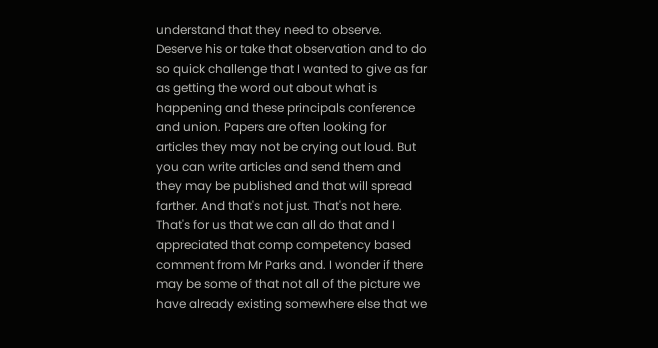understand that they need to observe. Deserve his or take that observation and to do so quick challenge that I wanted to give as far as getting the word out about what is happening and these principals conference and union. Papers are often looking for articles they may not be crying out loud. But you can write articles and send them and they may be published and that will spread farther. And that's not just. That's not here. That's for us that we can all do that and I appreciated that comp competency based comment from Mr Parks and. I wonder if there may be some of that not all of the picture we have already existing somewhere else that we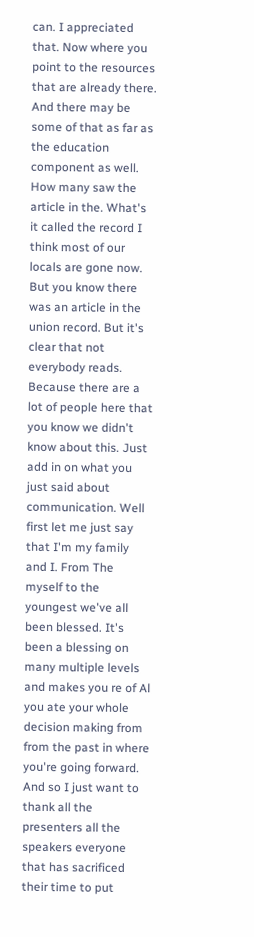can. I appreciated that. Now where you point to the resources that are already there. And there may be some of that as far as the education component as well. How many saw the article in the. What's it called the record I think most of our locals are gone now. But you know there was an article in the union record. But it's clear that not everybody reads. Because there are a lot of people here that you know we didn't know about this. Just add in on what you just said about communication. Well first let me just say that I'm my family and I. From The myself to the youngest we've all been blessed. It's been a blessing on many multiple levels and makes you re of Al you ate your whole decision making from from the past in where you're going forward. And so I just want to thank all the presenters all the speakers everyone that has sacrificed their time to put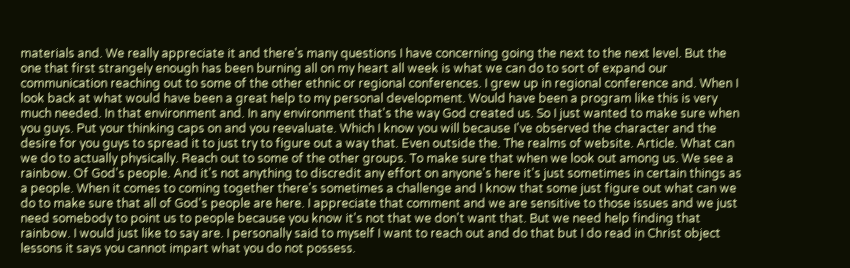materials and. We really appreciate it and there's many questions I have concerning going the next to the next level. But the one that first strangely enough has been burning all on my heart all week is what we can do to sort of expand our communication reaching out to some of the other ethnic or regional conferences. I grew up in regional conference and. When I look back at what would have been a great help to my personal development. Would have been a program like this is very much needed. In that environment and. In any environment that's the way God created us. So I just wanted to make sure when you guys. Put your thinking caps on and you reevaluate. Which I know you will because I've observed the character and the desire for you guys to spread it to just try to figure out a way that. Even outside the. The realms of website. Article. What can we do to actually physically. Reach out to some of the other groups. To make sure that when we look out among us. We see a rainbow. Of God's people. And it's not anything to discredit any effort on anyone's here it's just sometimes in certain things as a people. When it comes to coming together there's sometimes a challenge and I know that some just figure out what can we do to make sure that all of God's people are here. I appreciate that comment and we are sensitive to those issues and we just need somebody to point us to people because you know it's not that we don't want that. But we need help finding that rainbow. I would just like to say are. I personally said to myself I want to reach out and do that but I do read in Christ object lessons it says you cannot impart what you do not possess.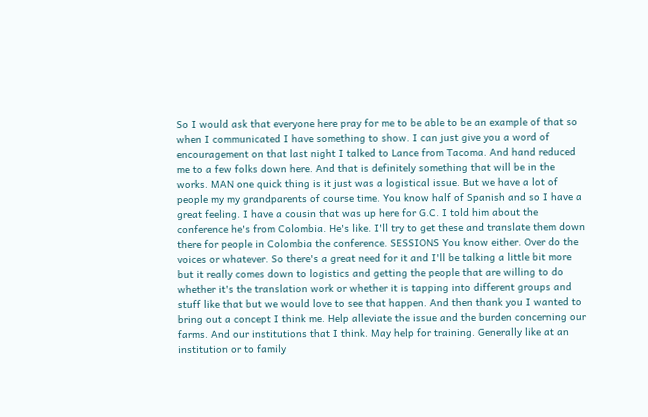So I would ask that everyone here pray for me to be able to be an example of that so when I communicated I have something to show. I can just give you a word of encouragement on that last night I talked to Lance from Tacoma. And hand reduced me to a few folks down here. And that is definitely something that will be in the works. MAN one quick thing is it just was a logistical issue. But we have a lot of people my my grandparents of course time. You know half of Spanish and so I have a great feeling. I have a cousin that was up here for G.C. I told him about the conference he's from Colombia. He's like. I'll try to get these and translate them down there for people in Colombia the conference. SESSIONS You know either. Over do the voices or whatever. So there's a great need for it and I'll be talking a little bit more but it really comes down to logistics and getting the people that are willing to do whether it's the translation work or whether it is tapping into different groups and stuff like that but we would love to see that happen. And then thank you I wanted to bring out a concept I think me. Help alleviate the issue and the burden concerning our farms. And our institutions that I think. May help for training. Generally like at an institution or to family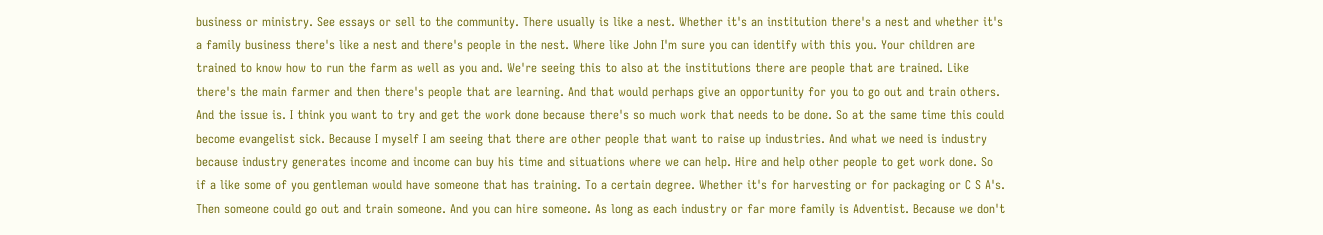business or ministry. See essays or sell to the community. There usually is like a nest. Whether it's an institution there's a nest and whether it's a family business there's like a nest and there's people in the nest. Where like John I'm sure you can identify with this you. Your children are trained to know how to run the farm as well as you and. We're seeing this to also at the institutions there are people that are trained. Like there's the main farmer and then there's people that are learning. And that would perhaps give an opportunity for you to go out and train others. And the issue is. I think you want to try and get the work done because there's so much work that needs to be done. So at the same time this could become evangelist sick. Because I myself I am seeing that there are other people that want to raise up industries. And what we need is industry because industry generates income and income can buy his time and situations where we can help. Hire and help other people to get work done. So if a like some of you gentleman would have someone that has training. To a certain degree. Whether it's for harvesting or for packaging or C S A's. Then someone could go out and train someone. And you can hire someone. As long as each industry or far more family is Adventist. Because we don't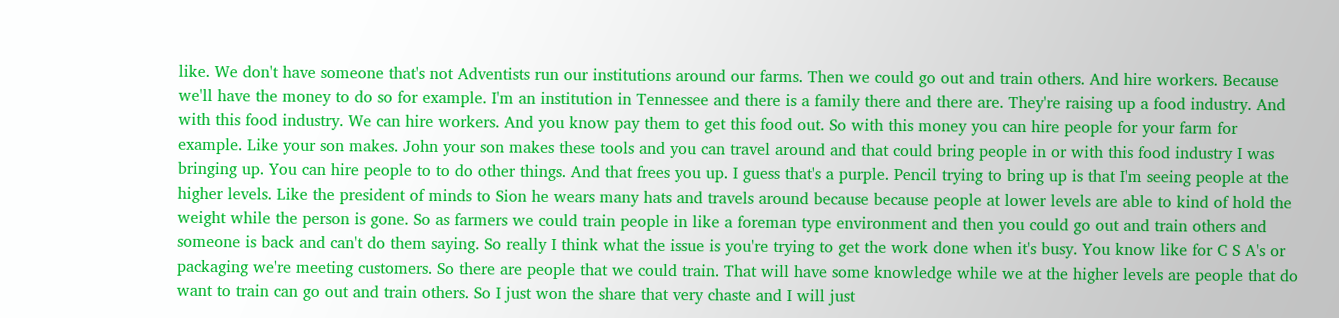like. We don't have someone that's not Adventists run our institutions around our farms. Then we could go out and train others. And hire workers. Because we'll have the money to do so for example. I'm an institution in Tennessee and there is a family there and there are. They're raising up a food industry. And with this food industry. We can hire workers. And you know pay them to get this food out. So with this money you can hire people for your farm for example. Like your son makes. John your son makes these tools and you can travel around and that could bring people in or with this food industry I was bringing up. You can hire people to to do other things. And that frees you up. I guess that's a purple. Pencil trying to bring up is that I'm seeing people at the higher levels. Like the president of minds to Sion he wears many hats and travels around because because people at lower levels are able to kind of hold the weight while the person is gone. So as farmers we could train people in like a foreman type environment and then you could go out and train others and someone is back and can't do them saying. So really I think what the issue is you're trying to get the work done when it's busy. You know like for C S A's or packaging we're meeting customers. So there are people that we could train. That will have some knowledge while we at the higher levels are people that do want to train can go out and train others. So I just won the share that very chaste and I will just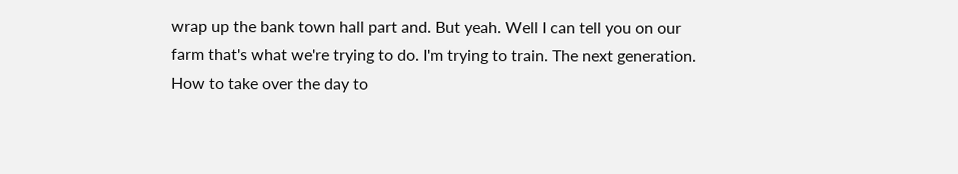wrap up the bank town hall part and. But yeah. Well I can tell you on our farm that's what we're trying to do. I'm trying to train. The next generation. How to take over the day to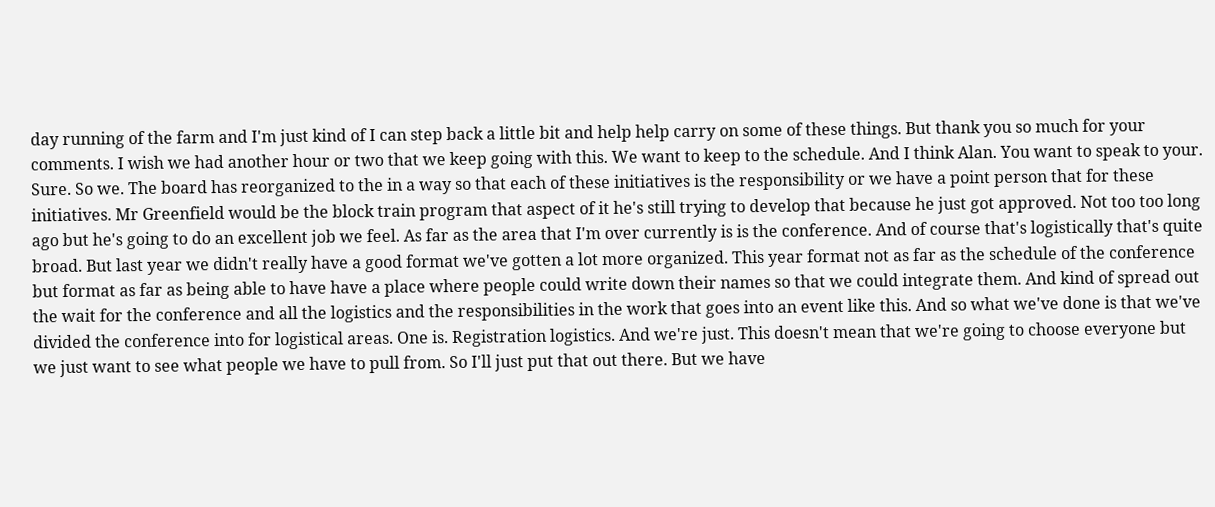day running of the farm and I'm just kind of I can step back a little bit and help help carry on some of these things. But thank you so much for your comments. I wish we had another hour or two that we keep going with this. We want to keep to the schedule. And I think Alan. You want to speak to your. Sure. So we. The board has reorganized to the in a way so that each of these initiatives is the responsibility or we have a point person that for these initiatives. Mr Greenfield would be the block train program that aspect of it he's still trying to develop that because he just got approved. Not too too long ago but he's going to do an excellent job we feel. As far as the area that I'm over currently is is the conference. And of course that's logistically that's quite broad. But last year we didn't really have a good format we've gotten a lot more organized. This year format not as far as the schedule of the conference but format as far as being able to have have a place where people could write down their names so that we could integrate them. And kind of spread out the wait for the conference and all the logistics and the responsibilities in the work that goes into an event like this. And so what we've done is that we've divided the conference into for logistical areas. One is. Registration logistics. And we're just. This doesn't mean that we're going to choose everyone but we just want to see what people we have to pull from. So I'll just put that out there. But we have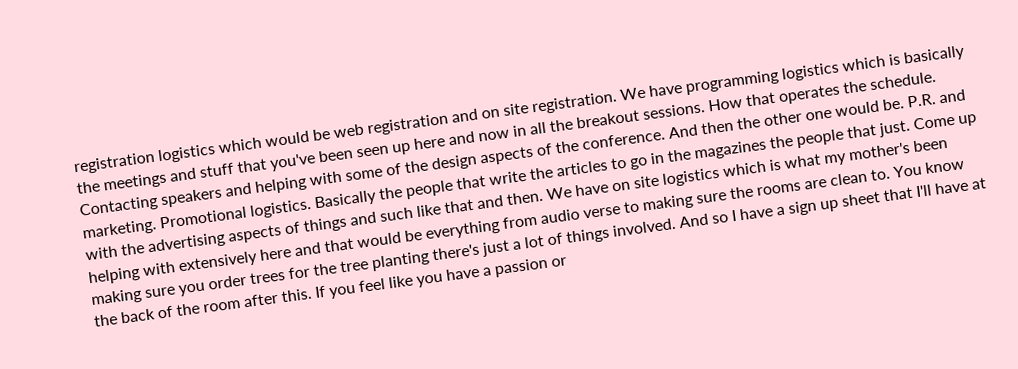registration logistics which would be web registration and on site registration. We have programming logistics which is basically the meetings and stuff that you've been seen up here and now in all the breakout sessions. How that operates the schedule. Contacting speakers and helping with some of the design aspects of the conference. And then the other one would be. P.R. and marketing. Promotional logistics. Basically the people that write the articles to go in the magazines the people that just. Come up with the advertising aspects of things and such like that and then. We have on site logistics which is what my mother's been helping with extensively here and that would be everything from audio verse to making sure the rooms are clean to. You know making sure you order trees for the tree planting there's just a lot of things involved. And so I have a sign up sheet that I'll have at the back of the room after this. If you feel like you have a passion or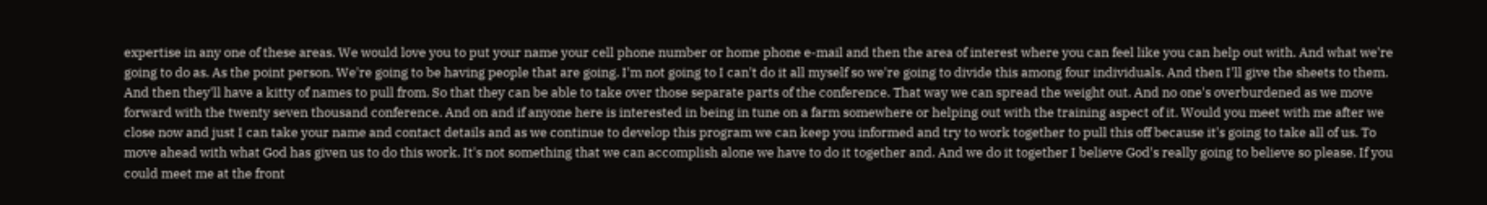expertise in any one of these areas. We would love you to put your name your cell phone number or home phone e-mail and then the area of interest where you can feel like you can help out with. And what we're going to do as. As the point person. We're going to be having people that are going. I'm not going to I can't do it all myself so we're going to divide this among four individuals. And then I'll give the sheets to them. And then they'll have a kitty of names to pull from. So that they can be able to take over those separate parts of the conference. That way we can spread the weight out. And no one's overburdened as we move forward with the twenty seven thousand conference. And on and if anyone here is interested in being in tune on a farm somewhere or helping out with the training aspect of it. Would you meet with me after we close now and just I can take your name and contact details and as we continue to develop this program we can keep you informed and try to work together to pull this off because it's going to take all of us. To move ahead with what God has given us to do this work. It's not something that we can accomplish alone we have to do it together and. And we do it together I believe God's really going to believe so please. If you could meet me at the front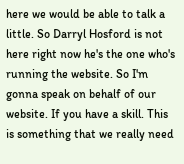here we would be able to talk a little. So Darryl Hosford is not here right now he's the one who's running the website. So I'm gonna speak on behalf of our website. If you have a skill. This is something that we really need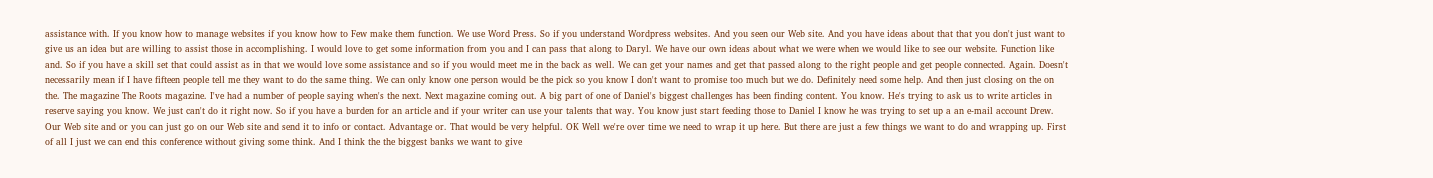assistance with. If you know how to manage websites if you know how to Few make them function. We use Word Press. So if you understand Wordpress websites. And you seen our Web site. And you have ideas about that that you don't just want to give us an idea but are willing to assist those in accomplishing. I would love to get some information from you and I can pass that along to Daryl. We have our own ideas about what we were when we would like to see our website. Function like and. So if you have a skill set that could assist as in that we would love some assistance and so if you would meet me in the back as well. We can get your names and get that passed along to the right people and get people connected. Again. Doesn't necessarily mean if I have fifteen people tell me they want to do the same thing. We can only know one person would be the pick so you know I don't want to promise too much but we do. Definitely need some help. And then just closing on the on the. The magazine The Roots magazine. I've had a number of people saying when's the next. Next magazine coming out. A big part of one of Daniel's biggest challenges has been finding content. You know. He's trying to ask us to write articles in reserve saying you know. We just can't do it right now. So if you have a burden for an article and if your writer can use your talents that way. You know just start feeding those to Daniel I know he was trying to set up a an e-mail account Drew. Our Web site and or you can just go on our Web site and send it to info or contact. Advantage or. That would be very helpful. OK Well we're over time we need to wrap it up here. But there are just a few things we want to do and wrapping up. First of all I just we can end this conference without giving some think. And I think the the biggest banks we want to give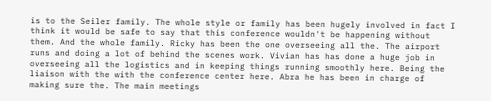is to the Seiler family. The whole style or family has been hugely involved in fact I think it would be safe to say that this conference wouldn't be happening without them. And the whole family. Ricky has been the one overseeing all the. The airport runs and doing a lot of behind the scenes work. Vivian has has done a huge job in overseeing all the logistics and in keeping things running smoothly here. Being the liaison with the with the conference center here. Abra he has been in charge of making sure the. The main meetings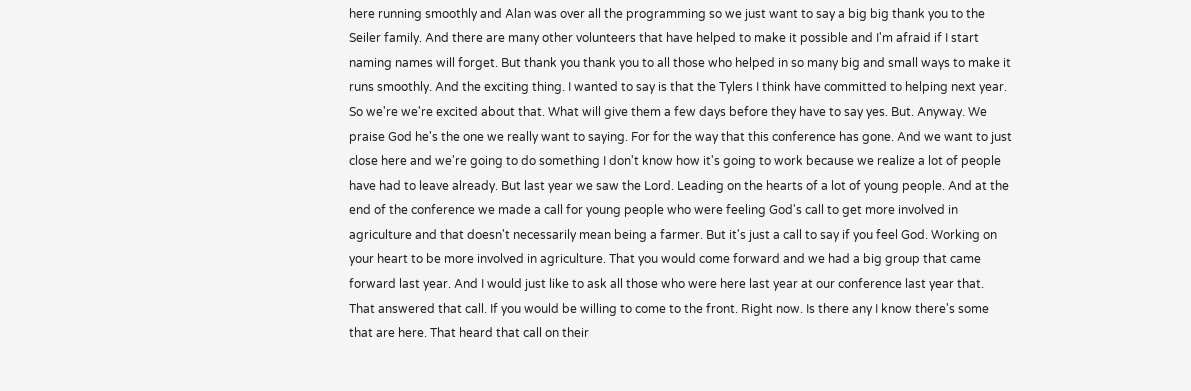here running smoothly and Alan was over all the programming so we just want to say a big big thank you to the Seiler family. And there are many other volunteers that have helped to make it possible and I'm afraid if I start naming names will forget. But thank you thank you to all those who helped in so many big and small ways to make it runs smoothly. And the exciting thing. I wanted to say is that the Tylers I think have committed to helping next year. So we're we're excited about that. What will give them a few days before they have to say yes. But. Anyway. We praise God he's the one we really want to saying. For for the way that this conference has gone. And we want to just close here and we're going to do something I don't know how it's going to work because we realize a lot of people have had to leave already. But last year we saw the Lord. Leading on the hearts of a lot of young people. And at the end of the conference we made a call for young people who were feeling God's call to get more involved in agriculture and that doesn't necessarily mean being a farmer. But it's just a call to say if you feel God. Working on your heart to be more involved in agriculture. That you would come forward and we had a big group that came forward last year. And I would just like to ask all those who were here last year at our conference last year that. That answered that call. If you would be willing to come to the front. Right now. Is there any I know there's some that are here. That heard that call on their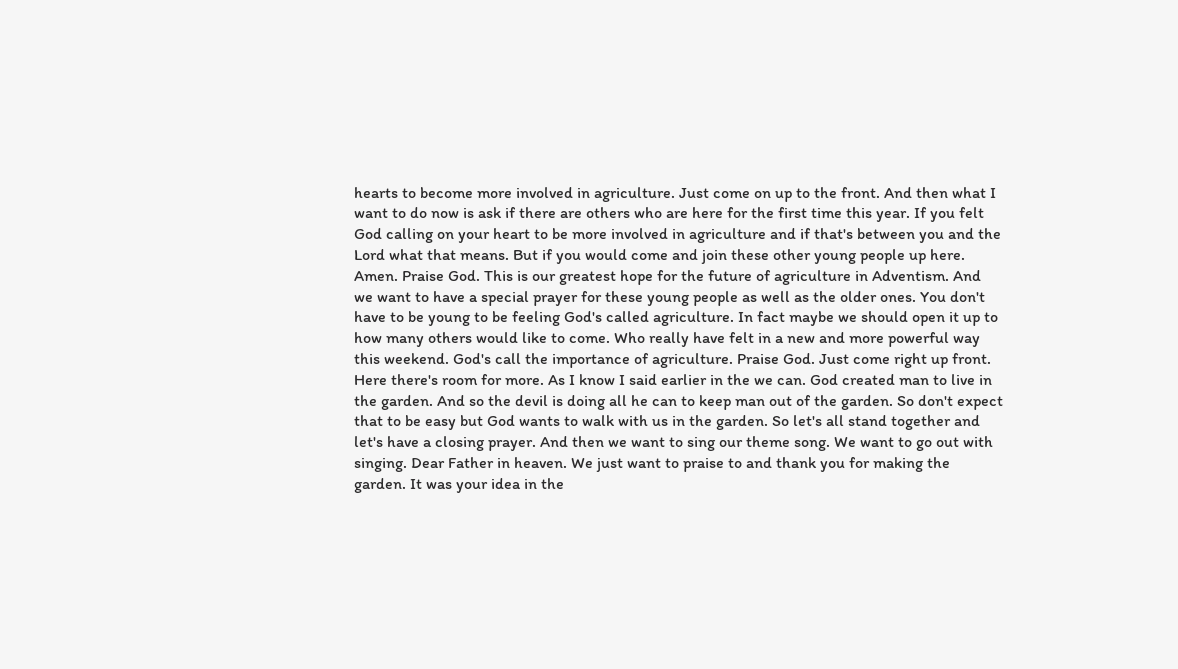hearts to become more involved in agriculture. Just come on up to the front. And then what I want to do now is ask if there are others who are here for the first time this year. If you felt God calling on your heart to be more involved in agriculture and if that's between you and the Lord what that means. But if you would come and join these other young people up here. Amen. Praise God. This is our greatest hope for the future of agriculture in Adventism. And we want to have a special prayer for these young people as well as the older ones. You don't have to be young to be feeling God's called agriculture. In fact maybe we should open it up to how many others would like to come. Who really have felt in a new and more powerful way this weekend. God's call the importance of agriculture. Praise God. Just come right up front. Here there's room for more. As I know I said earlier in the we can. God created man to live in the garden. And so the devil is doing all he can to keep man out of the garden. So don't expect that to be easy but God wants to walk with us in the garden. So let's all stand together and let's have a closing prayer. And then we want to sing our theme song. We want to go out with singing. Dear Father in heaven. We just want to praise to and thank you for making the garden. It was your idea in the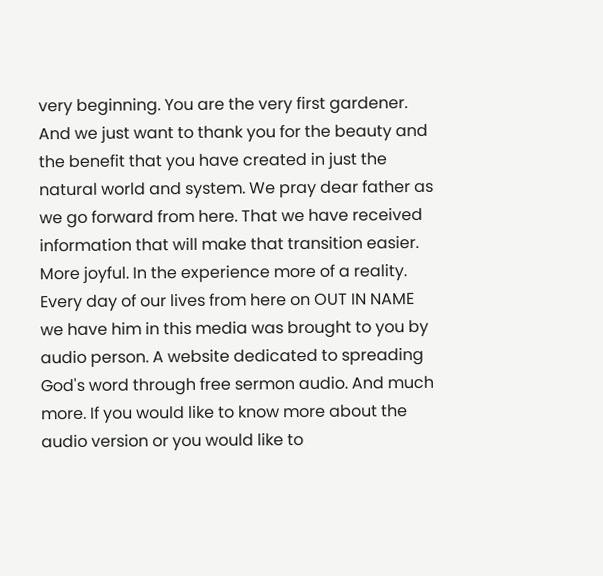very beginning. You are the very first gardener. And we just want to thank you for the beauty and the benefit that you have created in just the natural world and system. We pray dear father as we go forward from here. That we have received information that will make that transition easier. More joyful. In the experience more of a reality. Every day of our lives from here on OUT IN NAME we have him in this media was brought to you by audio person. A website dedicated to spreading God's word through free sermon audio. And much more. If you would like to know more about the audio version or you would like to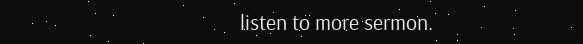listen to more sermon.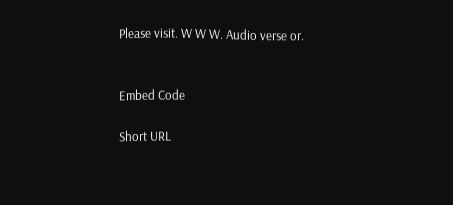Please visit. W W W. Audio verse or.


Embed Code

Short URL